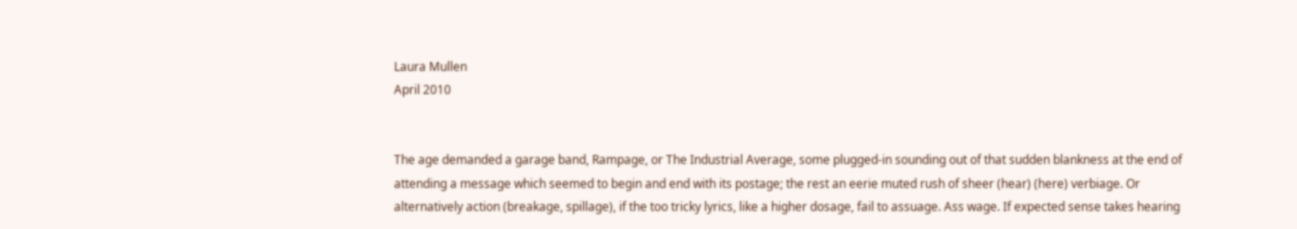Laura Mullen
April 2010


The age demanded a garage band, Rampage, or The Industrial Average, some plugged-in sounding out of that sudden blankness at the end of attending a message which seemed to begin and end with its postage; the rest an eerie muted rush of sheer (hear) (here) verbiage. Or alternatively action (breakage, spillage), if the too tricky lyrics, like a higher dosage, fail to assuage. Ass wage. If expected sense takes hearing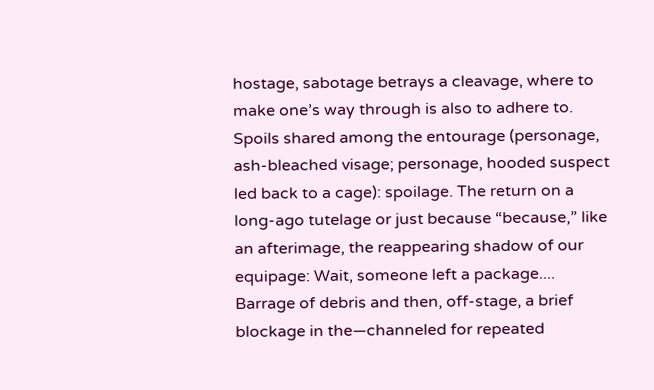hostage, sabotage betrays a cleavage, where to make one’s way through is also to adhere to. Spoils shared among the entourage (personage, ash-bleached visage; personage, hooded suspect led back to a cage): spoilage. The return on a long-ago tutelage or just because “because,” like an afterimage, the reappearing shadow of our equipage: Wait, someone left a package.... Barrage of debris and then, off-stage, a brief blockage in the—channeled for repeated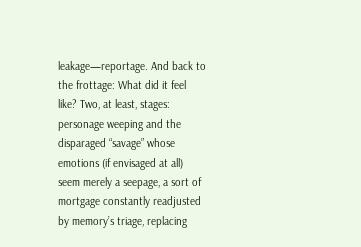leakage—reportage. And back to the frottage: What did it feel like? Two, at least, stages: personage weeping and the disparaged “savage” whose emotions (if envisaged at all) seem merely a seepage, a sort of mortgage constantly readjusted by memory’s triage, replacing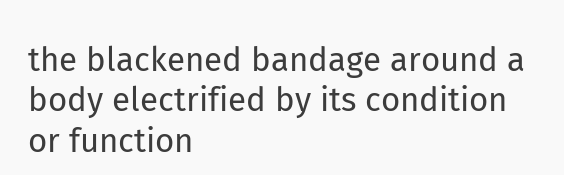the blackened bandage around a body electrified by its condition or function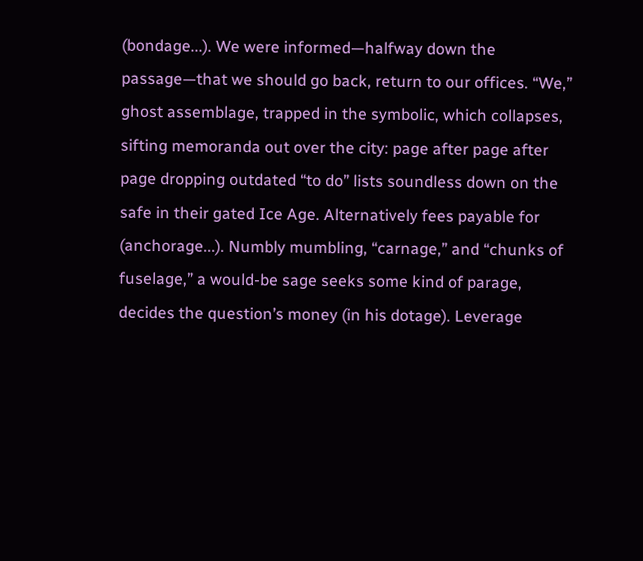(bondage...). We were informed—halfway down the passage—that we should go back, return to our offices. “We,” ghost assemblage, trapped in the symbolic, which collapses, sifting memoranda out over the city: page after page after page dropping outdated “to do” lists soundless down on the safe in their gated Ice Age. Alternatively fees payable for (anchorage...). Numbly mumbling, “carnage,” and “chunks of fuselage,” a would-be sage seeks some kind of parage, decides the question’s money (in his dotage). Leverage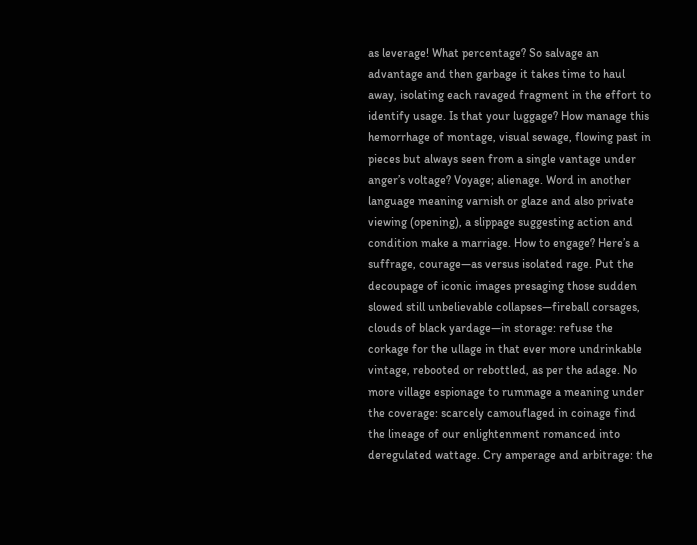as leverage! What percentage? So salvage an advantage and then garbage it takes time to haul away, isolating each ravaged fragment in the effort to identify usage. Is that your luggage? How manage this hemorrhage of montage, visual sewage, flowing past in pieces but always seen from a single vantage under anger’s voltage? Voyage; alienage. Word in another language meaning varnish or glaze and also private viewing (opening), a slippage suggesting action and condition make a marriage. How to engage? Here’s a suffrage, courage—as versus isolated rage. Put the decoupage of iconic images presaging those sudden slowed still unbelievable collapses—fireball corsages, clouds of black yardage—in storage: refuse the corkage for the ullage in that ever more undrinkable vintage, rebooted or rebottled, as per the adage. No more village espionage to rummage a meaning under the coverage: scarcely camouflaged in coinage find the lineage of our enlightenment romanced into deregulated wattage. Cry amperage and arbitrage: the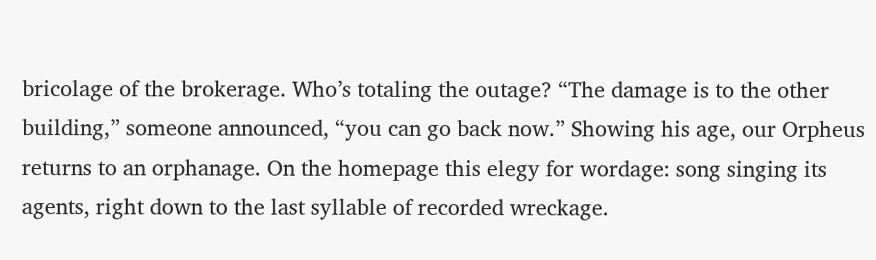bricolage of the brokerage. Who’s totaling the outage? “The damage is to the other building,” someone announced, “you can go back now.” Showing his age, our Orpheus returns to an orphanage. On the homepage this elegy for wordage: song singing its agents, right down to the last syllable of recorded wreckage.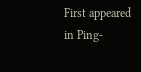First appeared in Ping-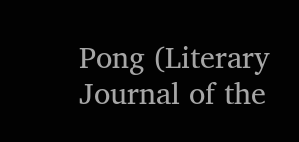Pong (Literary Journal of the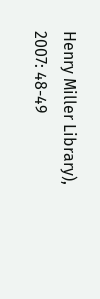Henry Miller Library), 2007: 48-49